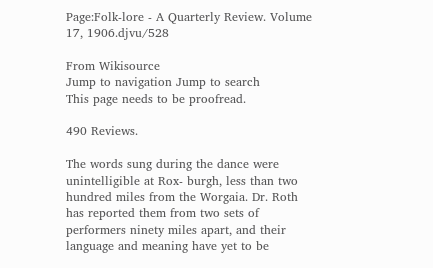Page:Folk-lore - A Quarterly Review. Volume 17, 1906.djvu/528

From Wikisource
Jump to navigation Jump to search
This page needs to be proofread.

490 Reviews.

The words sung during the dance were unintelligible at Rox- burgh, less than two hundred miles from the Worgaia. Dr. Roth has reported them from two sets of performers ninety miles apart, and their language and meaning have yet to be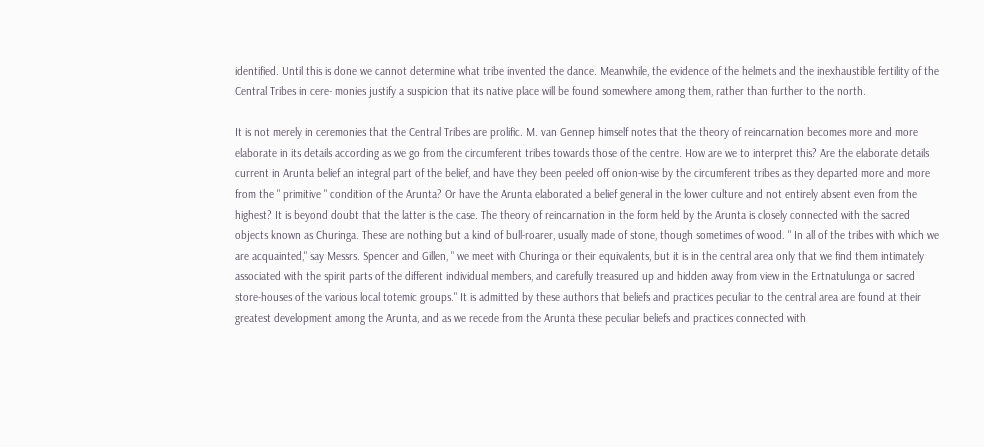identified. Until this is done we cannot determine what tribe invented the dance. Meanwhile, the evidence of the helmets and the inexhaustible fertility of the Central Tribes in cere- monies justify a suspicion that its native place will be found somewhere among them, rather than further to the north.

It is not merely in ceremonies that the Central Tribes are prolific. M. van Gennep himself notes that the theory of reincarnation becomes more and more elaborate in its details according as we go from the circumferent tribes towards those of the centre. How are we to interpret this? Are the elaborate details current in Arunta belief an integral part of the belief, and have they been peeled off onion-wise by the circumferent tribes as they departed more and more from the " primitive " condition of the Arunta? Or have the Arunta elaborated a belief general in the lower culture and not entirely absent even from the highest? It is beyond doubt that the latter is the case. The theory of reincarnation in the form held by the Arunta is closely connected with the sacred objects known as Churinga. These are nothing but a kind of bull-roarer, usually made of stone, though sometimes of wood. " In all of the tribes with which we are acquainted," say Messrs. Spencer and Gillen, " we meet with Churinga or their equivalents, but it is in the central area only that we find them intimately associated with the spirit parts of the different individual members, and carefully treasured up and hidden away from view in the Ertnatulunga or sacred store-houses of the various local totemic groups." It is admitted by these authors that beliefs and practices peculiar to the central area are found at their greatest development among the Arunta, and as we recede from the Arunta these peculiar beliefs and practices connected with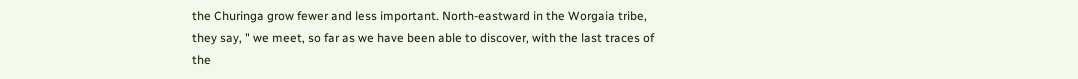the Churinga grow fewer and less important. North-eastward in the Worgaia tribe, they say, " we meet, so far as we have been able to discover, with the last traces of the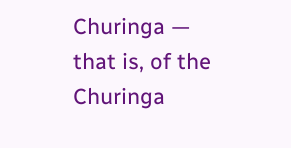Churinga — that is, of the Churinga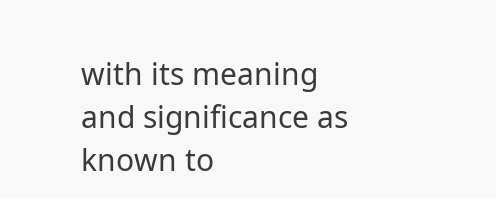with its meaning and significance as known to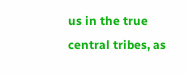us in the true central tribes, as